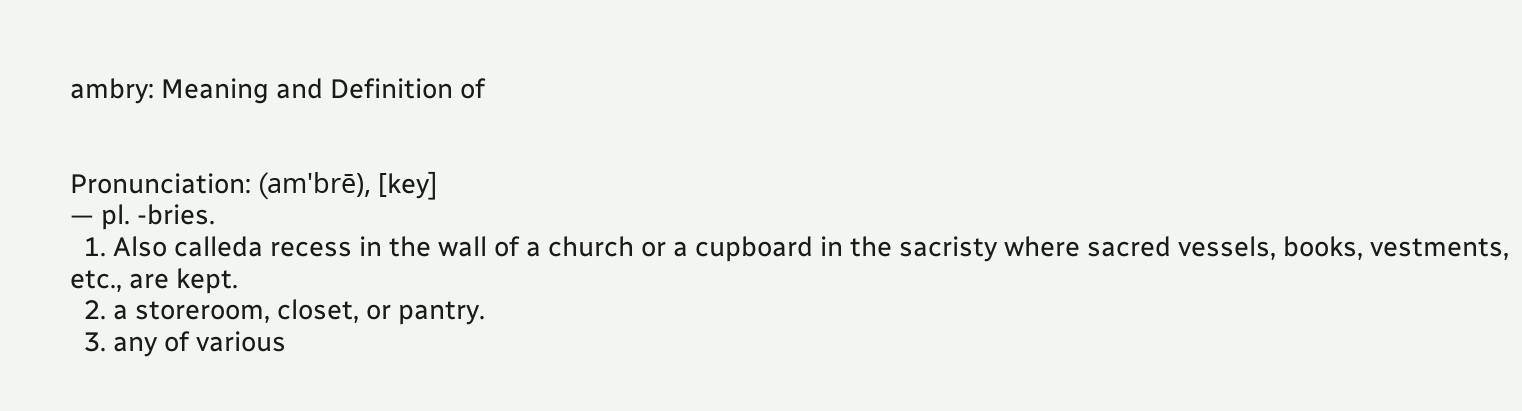ambry: Meaning and Definition of


Pronunciation: (am'brē), [key]
— pl. -bries.
  1. Also calleda recess in the wall of a church or a cupboard in the sacristy where sacred vessels, books, vestments, etc., are kept.
  2. a storeroom, closet, or pantry.
  3. any of various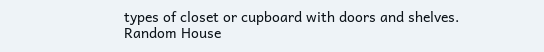types of closet or cupboard with doors and shelves.
Random House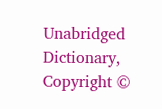Unabridged Dictionary, Copyright ©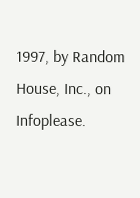1997, by Random House, Inc., on Infoplease.